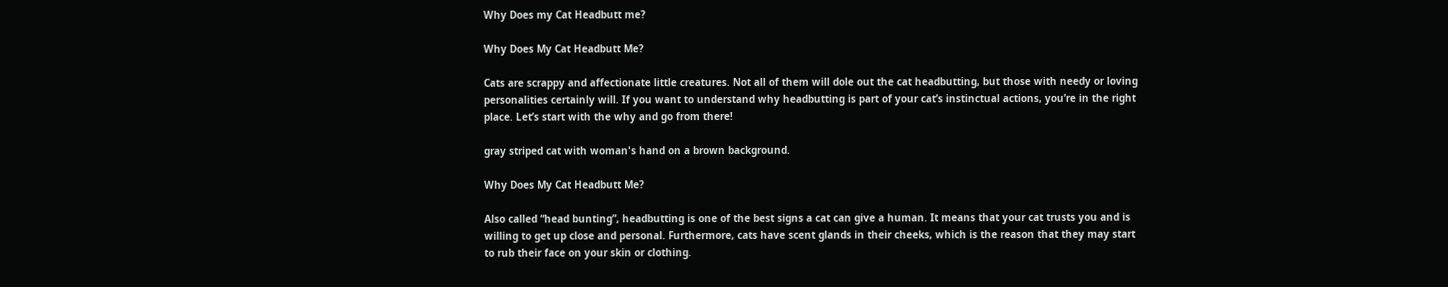Why Does my Cat Headbutt me?

Why Does My Cat Headbutt Me?

Cats are scrappy and affectionate little creatures. Not all of them will dole out the cat headbutting, but those with needy or loving personalities certainly will. If you want to understand why headbutting is part of your cat’s instinctual actions, you’re in the right place. Let’s start with the why and go from there!

gray striped cat with woman's hand on a brown background.

Why Does My Cat Headbutt Me?

Also called “head bunting”, headbutting is one of the best signs a cat can give a human. It means that your cat trusts you and is willing to get up close and personal. Furthermore, cats have scent glands in their cheeks, which is the reason that they may start to rub their face on your skin or clothing.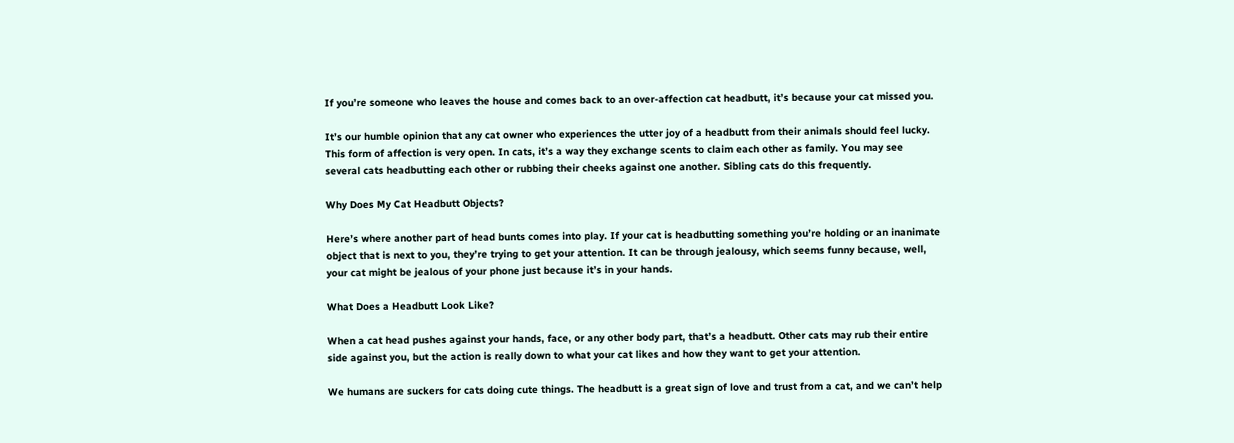If you’re someone who leaves the house and comes back to an over-affection cat headbutt, it’s because your cat missed you.

It’s our humble opinion that any cat owner who experiences the utter joy of a headbutt from their animals should feel lucky. This form of affection is very open. In cats, it’s a way they exchange scents to claim each other as family. You may see several cats headbutting each other or rubbing their cheeks against one another. Sibling cats do this frequently.

Why Does My Cat Headbutt Objects?

Here’s where another part of head bunts comes into play. If your cat is headbutting something you’re holding or an inanimate object that is next to you, they’re trying to get your attention. It can be through jealousy, which seems funny because, well, your cat might be jealous of your phone just because it’s in your hands.

What Does a Headbutt Look Like?

When a cat head pushes against your hands, face, or any other body part, that’s a headbutt. Other cats may rub their entire side against you, but the action is really down to what your cat likes and how they want to get your attention.

We humans are suckers for cats doing cute things. The headbutt is a great sign of love and trust from a cat, and we can’t help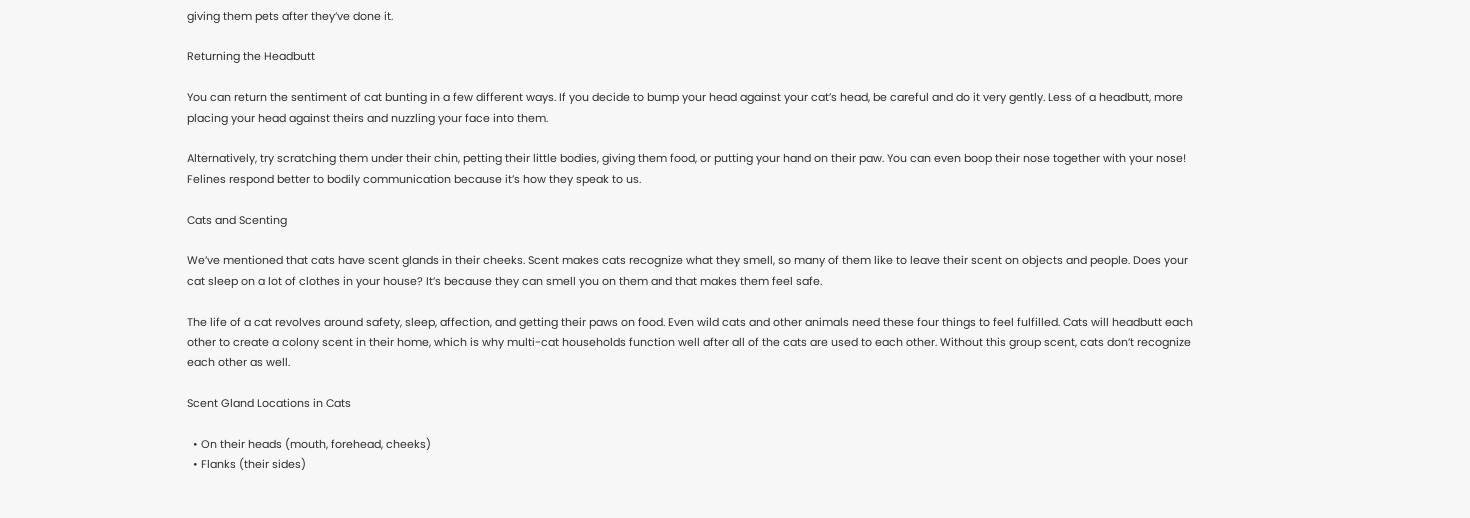giving them pets after they’ve done it.

Returning the Headbutt

You can return the sentiment of cat bunting in a few different ways. If you decide to bump your head against your cat’s head, be careful and do it very gently. Less of a headbutt, more placing your head against theirs and nuzzling your face into them.

Alternatively, try scratching them under their chin, petting their little bodies, giving them food, or putting your hand on their paw. You can even boop their nose together with your nose! Felines respond better to bodily communication because it’s how they speak to us.

Cats and Scenting

We’ve mentioned that cats have scent glands in their cheeks. Scent makes cats recognize what they smell, so many of them like to leave their scent on objects and people. Does your cat sleep on a lot of clothes in your house? It’s because they can smell you on them and that makes them feel safe.

The life of a cat revolves around safety, sleep, affection, and getting their paws on food. Even wild cats and other animals need these four things to feel fulfilled. Cats will headbutt each other to create a colony scent in their home, which is why multi-cat households function well after all of the cats are used to each other. Without this group scent, cats don’t recognize each other as well.

Scent Gland Locations in Cats

  • On their heads (mouth, forehead, cheeks)
  • Flanks (their sides)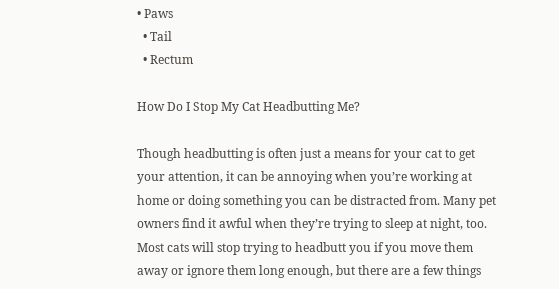• Paws
  • Tail
  • Rectum

How Do I Stop My Cat Headbutting Me?

Though headbutting is often just a means for your cat to get your attention, it can be annoying when you’re working at home or doing something you can be distracted from. Many pet owners find it awful when they’re trying to sleep at night, too. Most cats will stop trying to headbutt you if you move them away or ignore them long enough, but there are a few things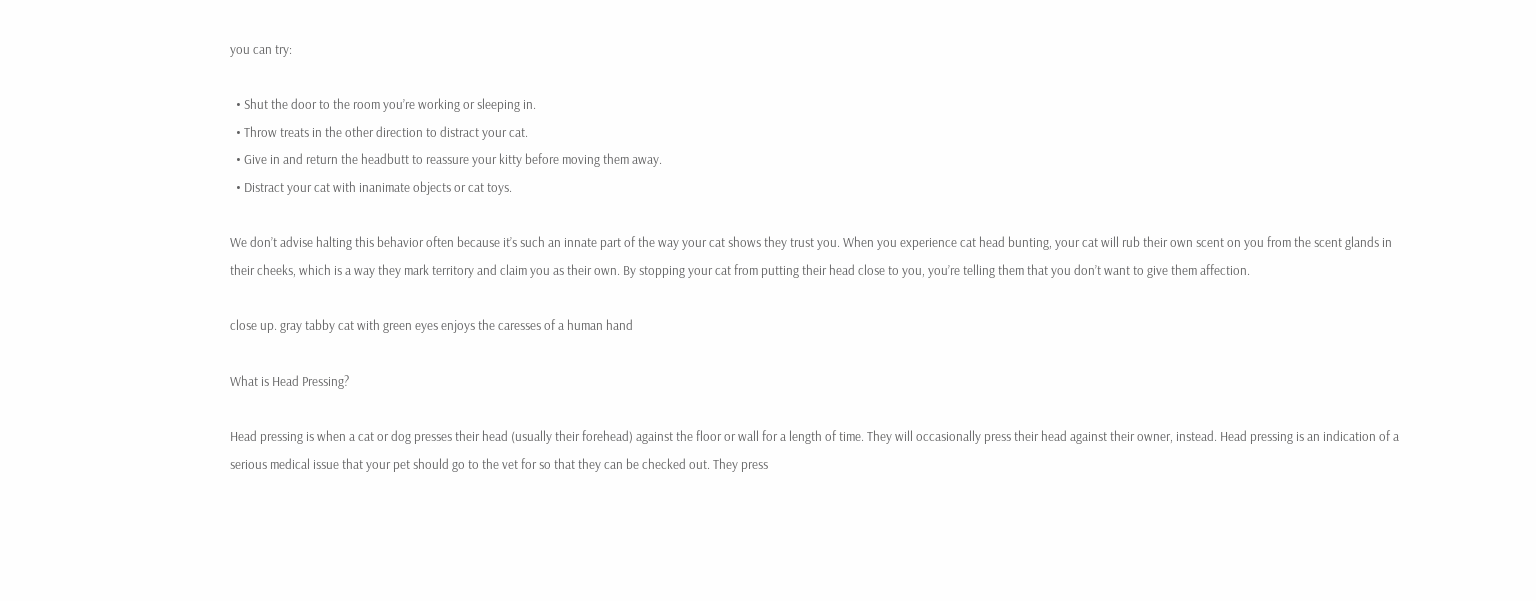you can try:

  • Shut the door to the room you’re working or sleeping in.
  • Throw treats in the other direction to distract your cat.
  • Give in and return the headbutt to reassure your kitty before moving them away.
  • Distract your cat with inanimate objects or cat toys.

We don’t advise halting this behavior often because it’s such an innate part of the way your cat shows they trust you. When you experience cat head bunting, your cat will rub their own scent on you from the scent glands in their cheeks, which is a way they mark territory and claim you as their own. By stopping your cat from putting their head close to you, you’re telling them that you don’t want to give them affection.

close up. gray tabby cat with green eyes enjoys the caresses of a human hand

What is Head Pressing?

Head pressing is when a cat or dog presses their head (usually their forehead) against the floor or wall for a length of time. They will occasionally press their head against their owner, instead. Head pressing is an indication of a serious medical issue that your pet should go to the vet for so that they can be checked out. They press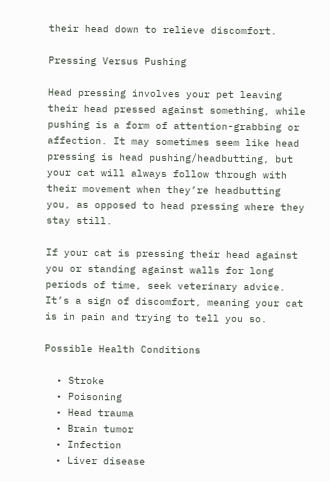their head down to relieve discomfort.

Pressing Versus Pushing

Head pressing involves your pet leaving their head pressed against something, while pushing is a form of attention-grabbing or affection. It may sometimes seem like head pressing is head pushing/headbutting, but your cat will always follow through with their movement when they’re headbutting you, as opposed to head pressing where they stay still.

If your cat is pressing their head against you or standing against walls for long periods of time, seek veterinary advice. It’s a sign of discomfort, meaning your cat is in pain and trying to tell you so.

Possible Health Conditions

  • Stroke
  • Poisoning
  • Head trauma
  • Brain tumor
  • Infection
  • Liver disease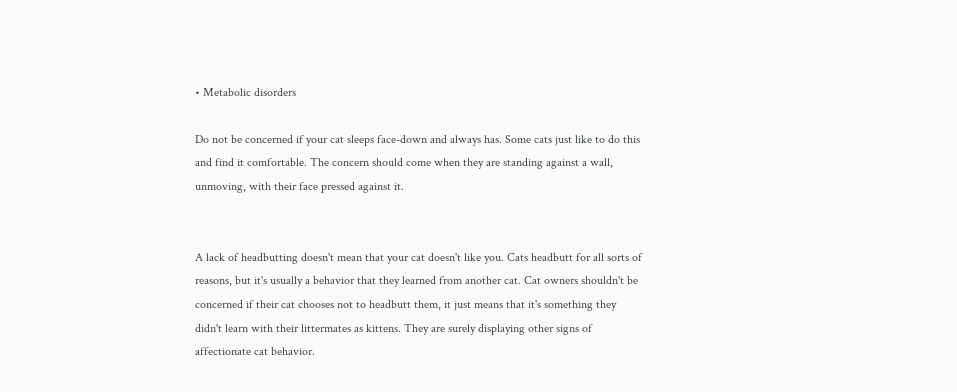• Metabolic disorders

Do not be concerned if your cat sleeps face-down and always has. Some cats just like to do this and find it comfortable. The concern should come when they are standing against a wall, unmoving, with their face pressed against it.


A lack of headbutting doesn't mean that your cat doesn't like you. Cats headbutt for all sorts of reasons, but it's usually a behavior that they learned from another cat. Cat owners shouldn't be concerned if their cat chooses not to headbutt them, it just means that it's something they didn't learn with their littermates as kittens. They are surely displaying other signs of affectionate cat behavior.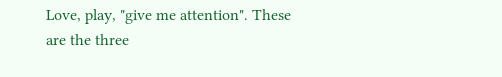Love, play, "give me attention". These are the three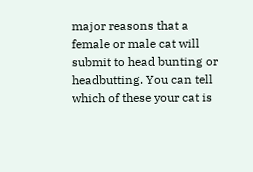major reasons that a female or male cat will submit to head bunting or headbutting. You can tell which of these your cat is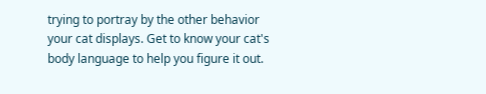trying to portray by the other behavior your cat displays. Get to know your cat's body language to help you figure it out.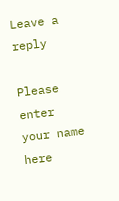Leave a reply

Please enter your name here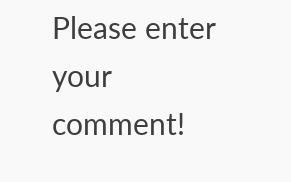Please enter your comment!